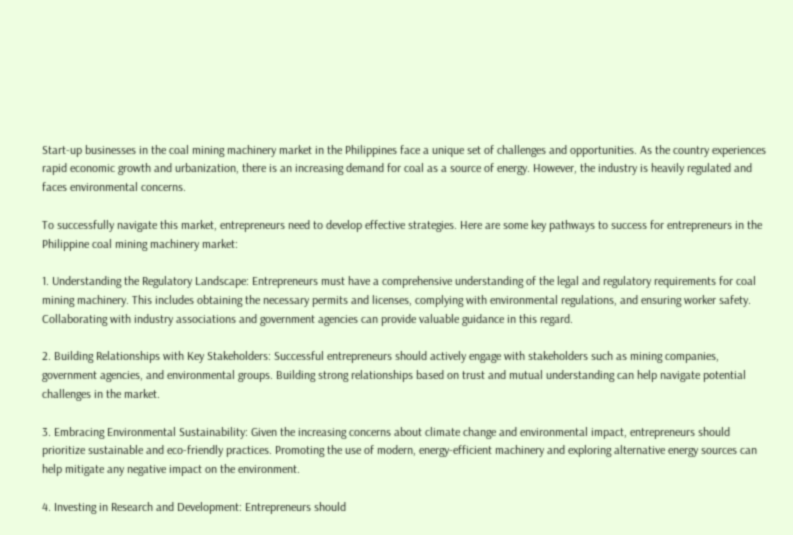Start-up businesses in the coal mining machinery market in the Philippines face a unique set of challenges and opportunities. As the country experiences rapid economic growth and urbanization, there is an increasing demand for coal as a source of energy. However, the industry is heavily regulated and faces environmental concerns.

To successfully navigate this market, entrepreneurs need to develop effective strategies. Here are some key pathways to success for entrepreneurs in the Philippine coal mining machinery market:

1. Understanding the Regulatory Landscape: Entrepreneurs must have a comprehensive understanding of the legal and regulatory requirements for coal mining machinery. This includes obtaining the necessary permits and licenses, complying with environmental regulations, and ensuring worker safety. Collaborating with industry associations and government agencies can provide valuable guidance in this regard.

2. Building Relationships with Key Stakeholders: Successful entrepreneurs should actively engage with stakeholders such as mining companies, government agencies, and environmental groups. Building strong relationships based on trust and mutual understanding can help navigate potential challenges in the market.

3. Embracing Environmental Sustainability: Given the increasing concerns about climate change and environmental impact, entrepreneurs should prioritize sustainable and eco-friendly practices. Promoting the use of modern, energy-efficient machinery and exploring alternative energy sources can help mitigate any negative impact on the environment.

4. Investing in Research and Development: Entrepreneurs should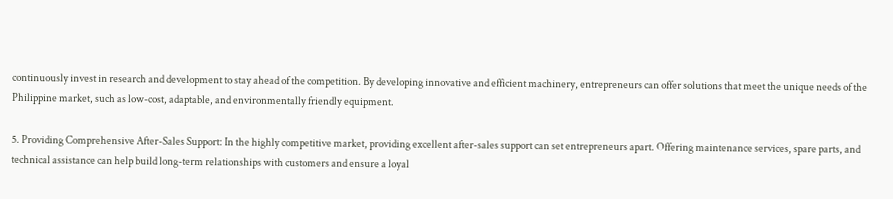continuously invest in research and development to stay ahead of the competition. By developing innovative and efficient machinery, entrepreneurs can offer solutions that meet the unique needs of the Philippine market, such as low-cost, adaptable, and environmentally friendly equipment.

5. Providing Comprehensive After-Sales Support: In the highly competitive market, providing excellent after-sales support can set entrepreneurs apart. Offering maintenance services, spare parts, and technical assistance can help build long-term relationships with customers and ensure a loyal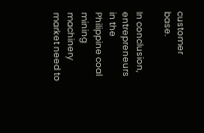customer base.

In conclusion, entrepreneurs in the Philippine coal mining machinery market need to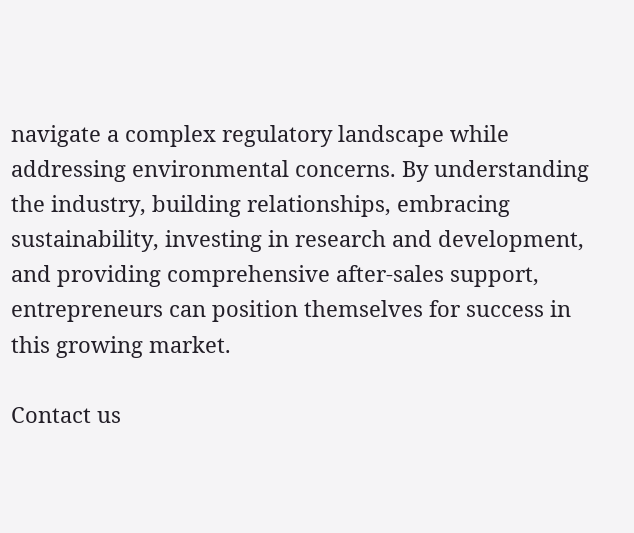navigate a complex regulatory landscape while addressing environmental concerns. By understanding the industry, building relationships, embracing sustainability, investing in research and development, and providing comprehensive after-sales support, entrepreneurs can position themselves for success in this growing market.

Contact us